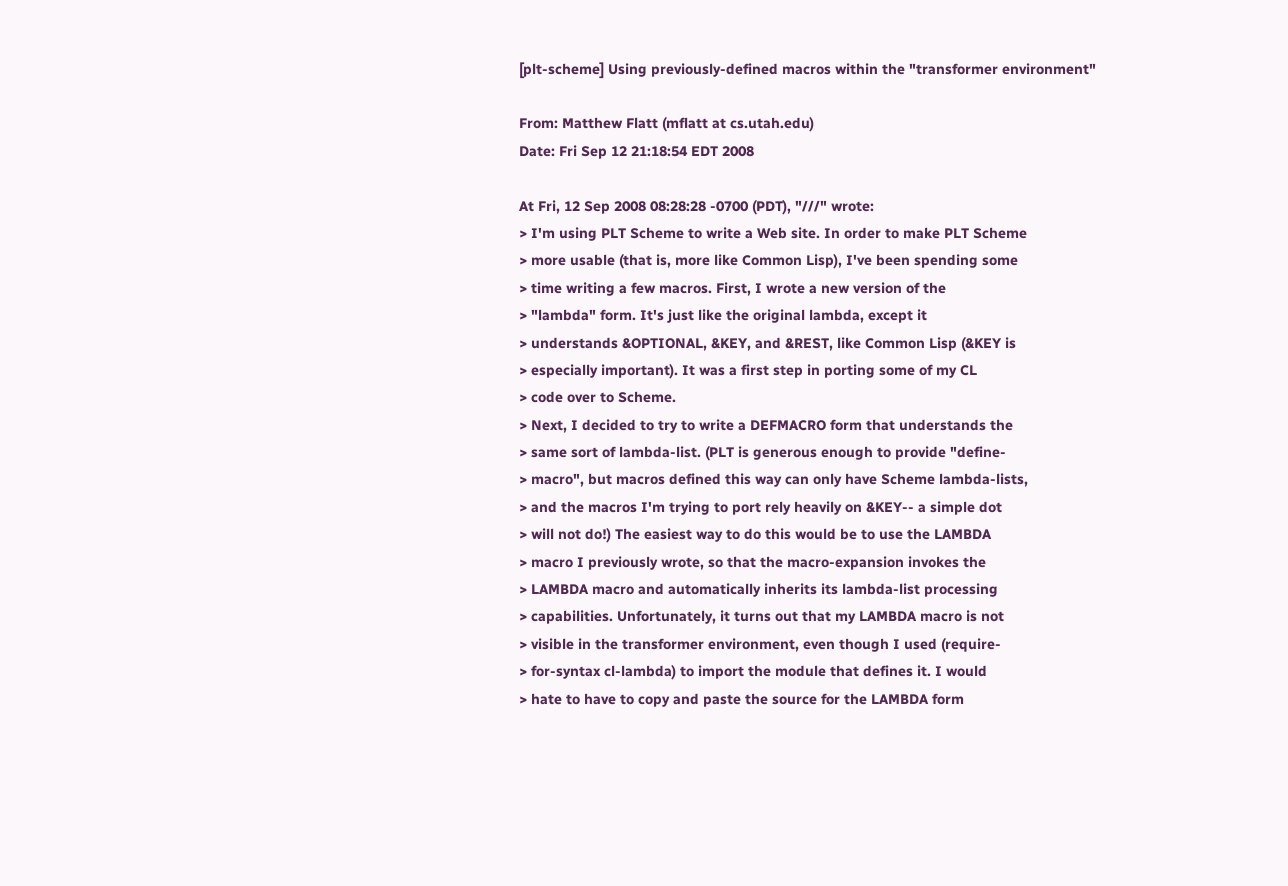[plt-scheme] Using previously-defined macros within the "transformer environment"

From: Matthew Flatt (mflatt at cs.utah.edu)
Date: Fri Sep 12 21:18:54 EDT 2008

At Fri, 12 Sep 2008 08:28:28 -0700 (PDT), "///" wrote:
> I'm using PLT Scheme to write a Web site. In order to make PLT Scheme
> more usable (that is, more like Common Lisp), I've been spending some
> time writing a few macros. First, I wrote a new version of the
> "lambda" form. It's just like the original lambda, except it
> understands &OPTIONAL, &KEY, and &REST, like Common Lisp (&KEY is
> especially important). It was a first step in porting some of my CL
> code over to Scheme.
> Next, I decided to try to write a DEFMACRO form that understands the
> same sort of lambda-list. (PLT is generous enough to provide "define-
> macro", but macros defined this way can only have Scheme lambda-lists,
> and the macros I'm trying to port rely heavily on &KEY-- a simple dot
> will not do!) The easiest way to do this would be to use the LAMBDA
> macro I previously wrote, so that the macro-expansion invokes the
> LAMBDA macro and automatically inherits its lambda-list processing
> capabilities. Unfortunately, it turns out that my LAMBDA macro is not
> visible in the transformer environment, even though I used (require-
> for-syntax cl-lambda) to import the module that defines it. I would
> hate to have to copy and paste the source for the LAMBDA form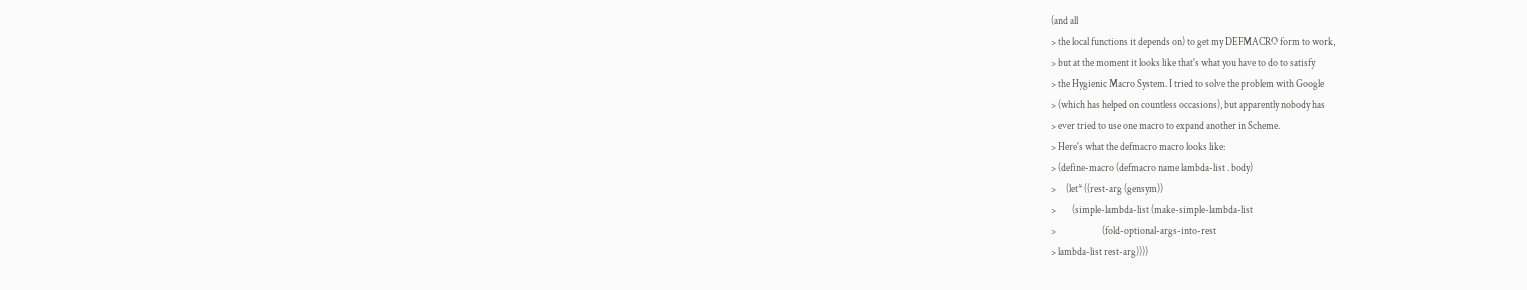(and all
> the local functions it depends on) to get my DEFMACRO form to work,
> but at the moment it looks like that's what you have to do to satisfy
> the Hygienic Macro System. I tried to solve the problem with Google
> (which has helped on countless occasions), but apparently nobody has
> ever tried to use one macro to expand another in Scheme.
> Here's what the defmacro macro looks like:
> (define-macro (defmacro name lambda-list . body)
>     (let* ((rest-arg (gensym))
>        (simple-lambda-list (make-simple-lambda-list
>                       (fold-optional-args-into-rest
> lambda-list rest-arg))))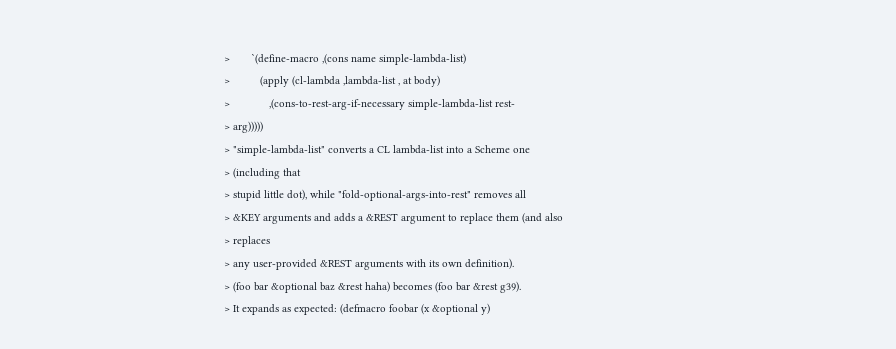>       `(define-macro ,(cons name simple-lambda-list)
>          (apply (cl-lambda ,lambda-list , at body)
>             ,(cons-to-rest-arg-if-necessary simple-lambda-list rest-
> arg)))))
> "simple-lambda-list" converts a CL lambda-list into a Scheme one
> (including that
> stupid little dot), while "fold-optional-args-into-rest" removes all
> &KEY arguments and adds a &REST argument to replace them (and also
> replaces
> any user-provided &REST arguments with its own definition).
> (foo bar &optional baz &rest haha) becomes (foo bar &rest g39).
> It expands as expected: (defmacro foobar (x &optional y)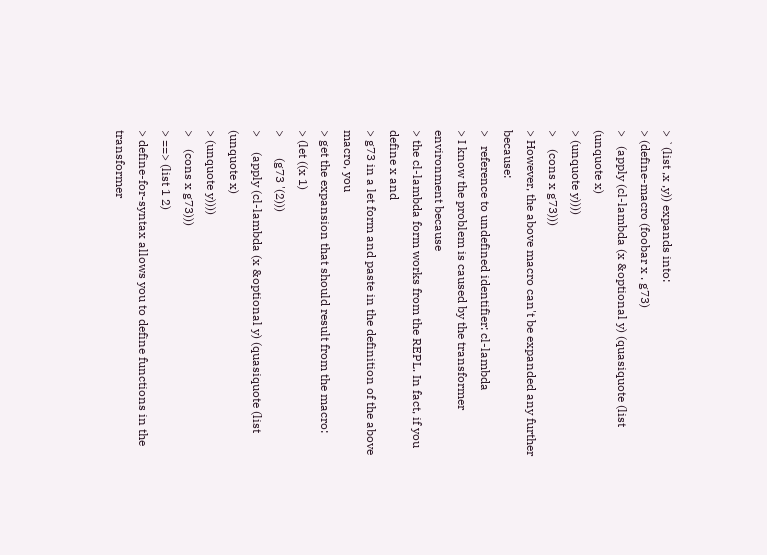> `(list ,x ,y)) expands into:
> (define-macro (foobar x . g73)
>   (apply (cl-lambda (x &optional y) (quasiquote (list (unquote x)
> (unquote y))))
>    (cons x g73)))
> However, the above macro can't be expanded any further because:
>   reference to undefined identifier: cl-lambda
> I know the problem is caused by the transformer environment because
> the cl-lambda form works from the REPL. In fact, if you define x and
> g73 in a let form and paste in the definition of the above macro, you
> get the expansion that should result from the macro:
> (let ((x 1)
>       (g73 '(2)))
>     (apply (cl-lambda (x &optional y) (quasiquote (list (unquote x)
> (unquote y))))
>    (cons x g73)))
> ==> (list 1 2)
> define-for-syntax allows you to define functions in the transformer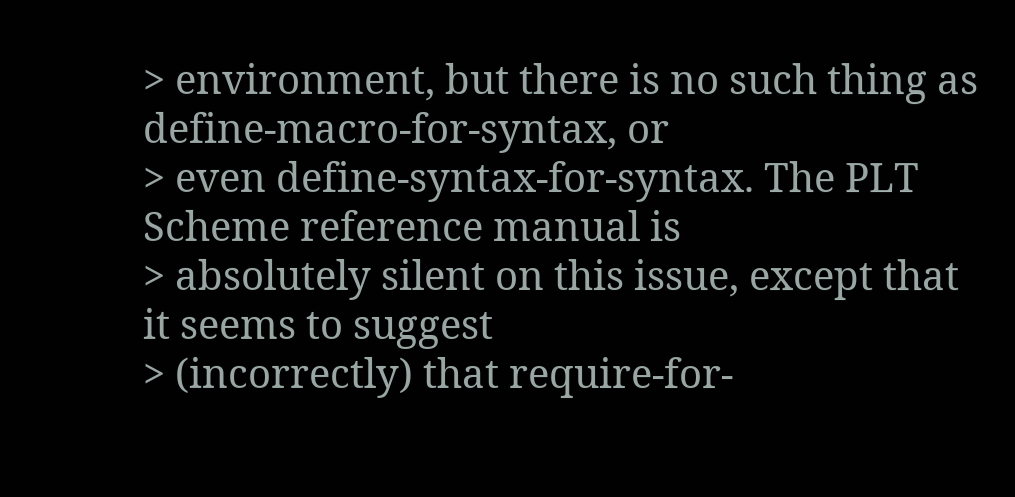> environment, but there is no such thing as define-macro-for-syntax, or
> even define-syntax-for-syntax. The PLT Scheme reference manual is
> absolutely silent on this issue, except that it seems to suggest
> (incorrectly) that require-for-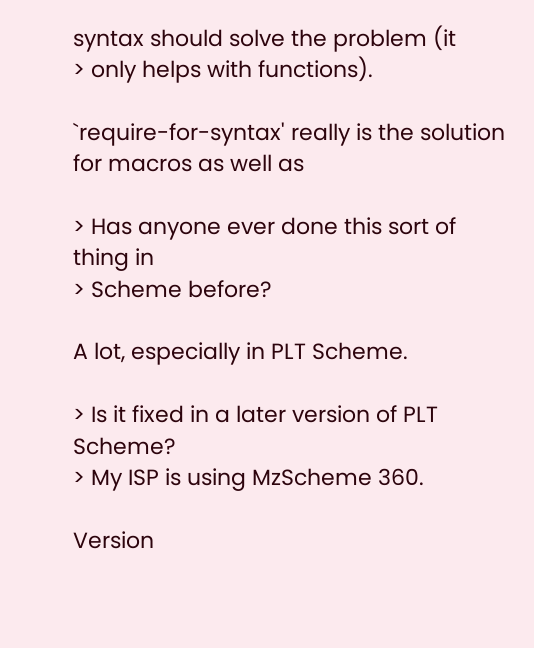syntax should solve the problem (it
> only helps with functions).

`require-for-syntax' really is the solution for macros as well as

> Has anyone ever done this sort of thing in
> Scheme before?

A lot, especially in PLT Scheme.

> Is it fixed in a later version of PLT Scheme?
> My ISP is using MzScheme 360.

Version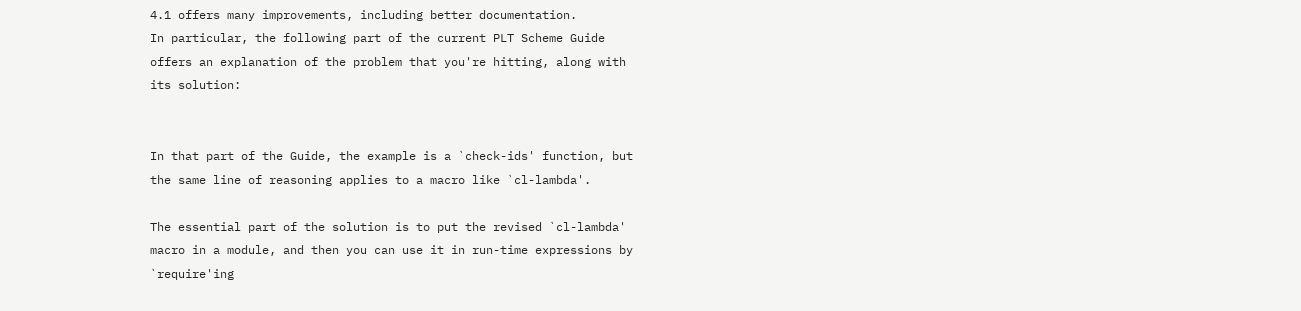4.1 offers many improvements, including better documentation.
In particular, the following part of the current PLT Scheme Guide
offers an explanation of the problem that you're hitting, along with
its solution:


In that part of the Guide, the example is a `check-ids' function, but
the same line of reasoning applies to a macro like `cl-lambda'.

The essential part of the solution is to put the revised `cl-lambda'
macro in a module, and then you can use it in run-time expressions by
`require'ing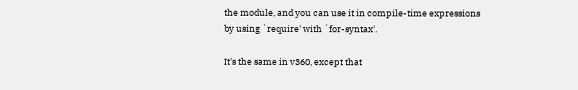the module, and you can use it in compile-time expressions
by using `require' with `for-syntax'.

It's the same in v360, except that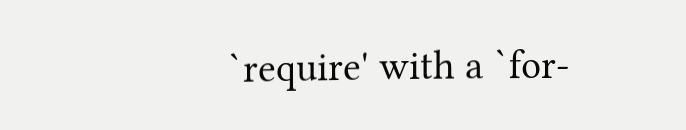`require' with a `for-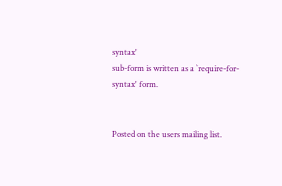syntax'
sub-form is written as a `require-for-syntax' form.


Posted on the users mailing list.